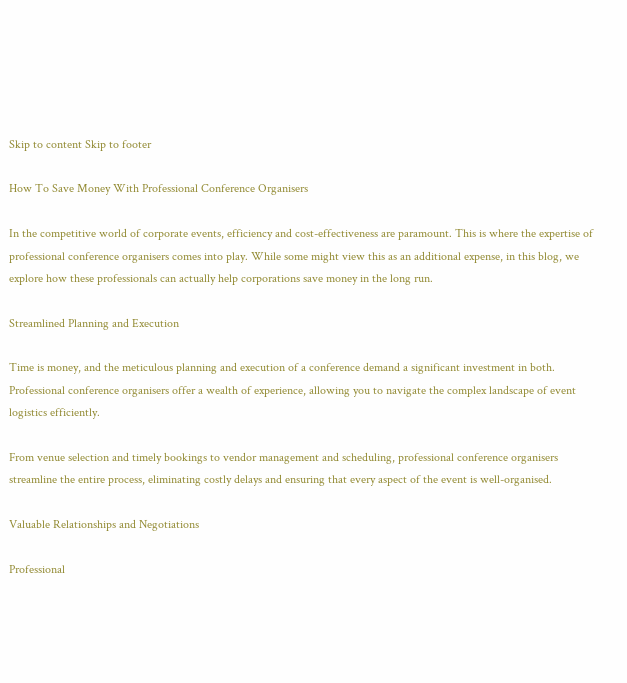Skip to content Skip to footer

How To Save Money With Professional Conference Organisers

In the competitive world of corporate events, efficiency and cost-effectiveness are paramount. This is where the expertise of professional conference organisers comes into play. While some might view this as an additional expense, in this blog, we explore how these professionals can actually help corporations save money in the long run.

Streamlined Planning and Execution

Time is money, and the meticulous planning and execution of a conference demand a significant investment in both. Professional conference organisers offer a wealth of experience, allowing you to navigate the complex landscape of event logistics efficiently.

From venue selection and timely bookings to vendor management and scheduling, professional conference organisers streamline the entire process, eliminating costly delays and ensuring that every aspect of the event is well-organised.

Valuable Relationships and Negotiations

Professional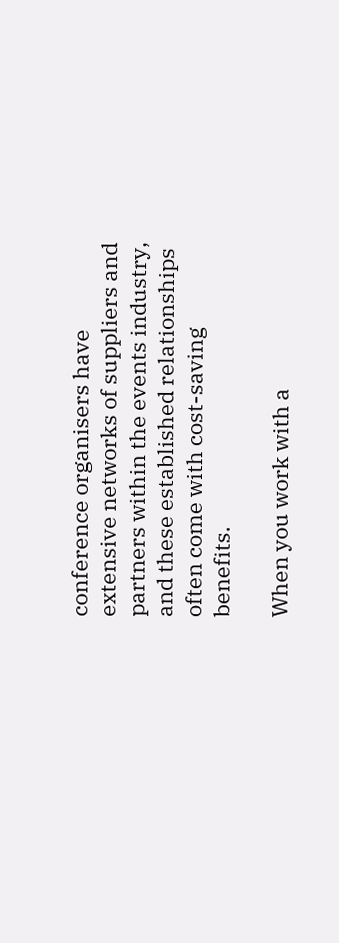conference organisers have extensive networks of suppliers and partners within the events industry, and these established relationships often come with cost-saving benefits.

When you work with a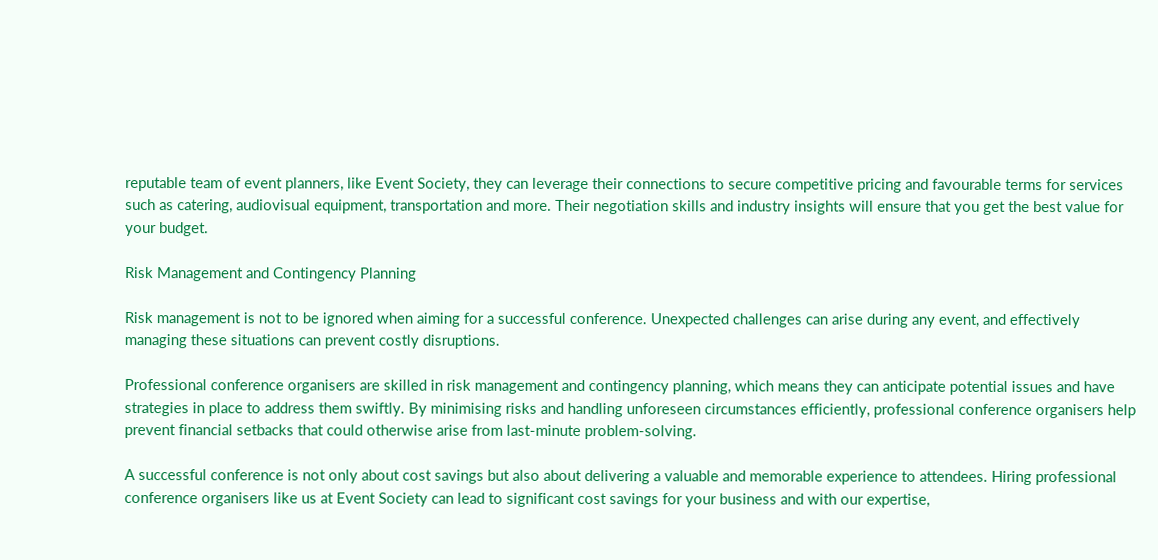reputable team of event planners, like Event Society, they can leverage their connections to secure competitive pricing and favourable terms for services such as catering, audiovisual equipment, transportation and more. Their negotiation skills and industry insights will ensure that you get the best value for your budget.

Risk Management and Contingency Planning

Risk management is not to be ignored when aiming for a successful conference. Unexpected challenges can arise during any event, and effectively managing these situations can prevent costly disruptions.

Professional conference organisers are skilled in risk management and contingency planning, which means they can anticipate potential issues and have strategies in place to address them swiftly. By minimising risks and handling unforeseen circumstances efficiently, professional conference organisers help prevent financial setbacks that could otherwise arise from last-minute problem-solving.

A successful conference is not only about cost savings but also about delivering a valuable and memorable experience to attendees. Hiring professional conference organisers like us at Event Society can lead to significant cost savings for your business and with our expertise,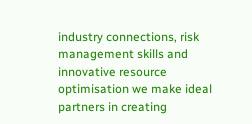industry connections, risk management skills and innovative resource optimisation we make ideal partners in creating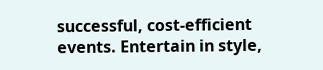successful, cost-efficient events. Entertain in style,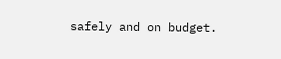safely and on budget.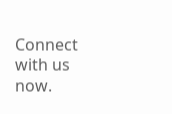Connect with us now.